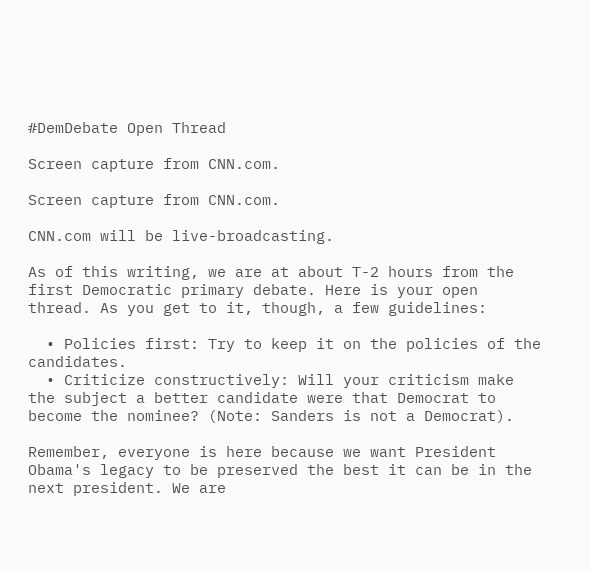#DemDebate Open Thread

Screen capture from CNN.com.

Screen capture from CNN.com.

CNN.com will be live-broadcasting.

As of this writing, we are at about T-2 hours from the first Democratic primary debate. Here is your open thread. As you get to it, though, a few guidelines:

  • Policies first: Try to keep it on the policies of the candidates.
  • Criticize constructively: Will your criticism make the subject a better candidate were that Democrat to become the nominee? (Note: Sanders is not a Democrat).

Remember, everyone is here because we want President Obama's legacy to be preserved the best it can be in the next president. We are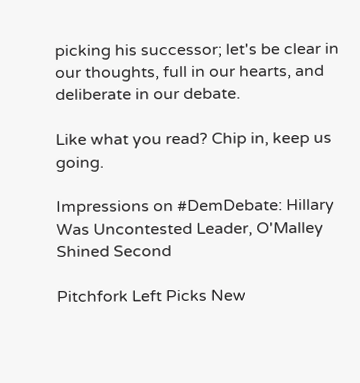picking his successor; let's be clear in our thoughts, full in our hearts, and deliberate in our debate.

Like what you read? Chip in, keep us going.

Impressions on #DemDebate: Hillary Was Uncontested Leader, O'Malley Shined Second

Pitchfork Left Picks New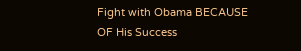Fight with Obama BECAUSE OF His Success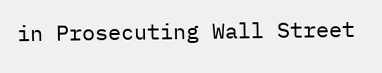in Prosecuting Wall Street